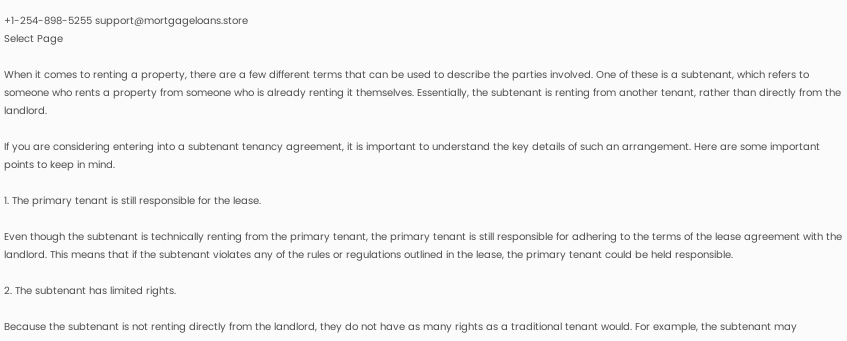+1-254-898-5255 support@mortgageloans.store
Select Page

When it comes to renting a property, there are a few different terms that can be used to describe the parties involved. One of these is a subtenant, which refers to someone who rents a property from someone who is already renting it themselves. Essentially, the subtenant is renting from another tenant, rather than directly from the landlord.

If you are considering entering into a subtenant tenancy agreement, it is important to understand the key details of such an arrangement. Here are some important points to keep in mind.

1. The primary tenant is still responsible for the lease.

Even though the subtenant is technically renting from the primary tenant, the primary tenant is still responsible for adhering to the terms of the lease agreement with the landlord. This means that if the subtenant violates any of the rules or regulations outlined in the lease, the primary tenant could be held responsible.

2. The subtenant has limited rights.

Because the subtenant is not renting directly from the landlord, they do not have as many rights as a traditional tenant would. For example, the subtenant may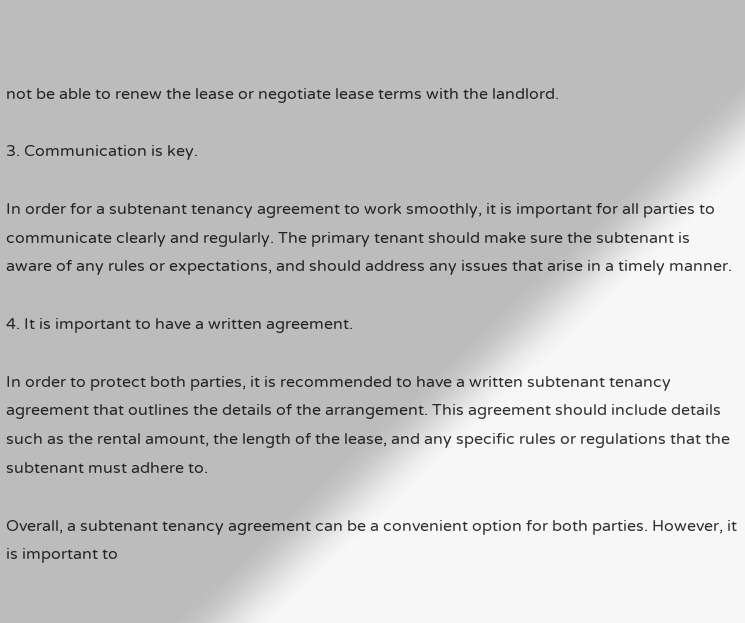not be able to renew the lease or negotiate lease terms with the landlord.

3. Communication is key.

In order for a subtenant tenancy agreement to work smoothly, it is important for all parties to communicate clearly and regularly. The primary tenant should make sure the subtenant is aware of any rules or expectations, and should address any issues that arise in a timely manner.

4. It is important to have a written agreement.

In order to protect both parties, it is recommended to have a written subtenant tenancy agreement that outlines the details of the arrangement. This agreement should include details such as the rental amount, the length of the lease, and any specific rules or regulations that the subtenant must adhere to.

Overall, a subtenant tenancy agreement can be a convenient option for both parties. However, it is important to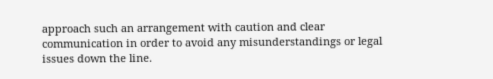approach such an arrangement with caution and clear communication in order to avoid any misunderstandings or legal issues down the line.